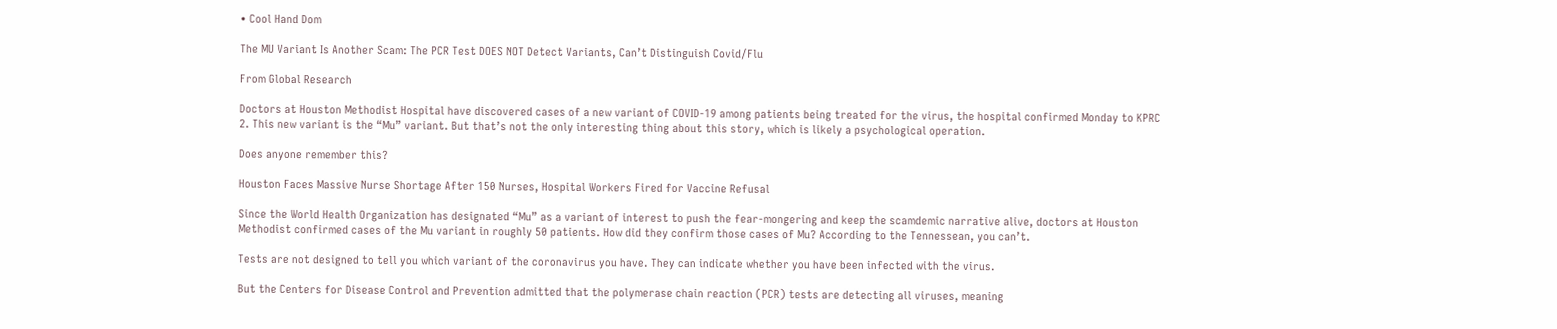• Cool Hand Dom

The MU Variant Is Another Scam: The PCR Test DOES NOT Detect Variants, Can’t Distinguish Covid/Flu

From Global Research

Doctors at Houston Methodist Hospital have discovered cases of a new variant of COVID-19 among patients being treated for the virus, the hospital confirmed Monday to KPRC 2. This new variant is the “Mu” variant. But that’s not the only interesting thing about this story, which is likely a psychological operation.

Does anyone remember this?

Houston Faces Massive Nurse Shortage After 150 Nurses, Hospital Workers Fired for Vaccine Refusal

Since the World Health Organization has designated “Mu” as a variant of interest to push the fear-mongering and keep the scamdemic narrative alive, doctors at Houston Methodist confirmed cases of the Mu variant in roughly 50 patients. How did they confirm those cases of Mu? According to the Tennessean, you can’t.

Tests are not designed to tell you which variant of the coronavirus you have. They can indicate whether you have been infected with the virus.

But the Centers for Disease Control and Prevention admitted that the polymerase chain reaction (PCR) tests are detecting all viruses, meaning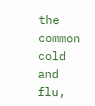the common cold and flu,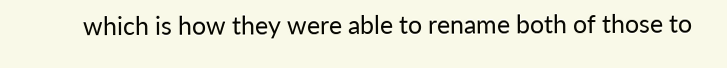which is how they were able to rename both of those to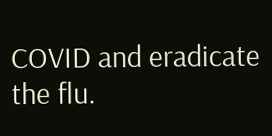COVID and eradicate the flu.